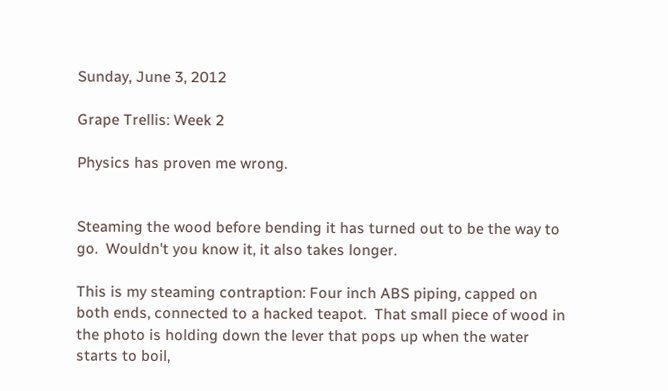Sunday, June 3, 2012

Grape Trellis: Week 2

Physics has proven me wrong.


Steaming the wood before bending it has turned out to be the way to go.  Wouldn't you know it, it also takes longer.

This is my steaming contraption: Four inch ABS piping, capped on both ends, connected to a hacked teapot.  That small piece of wood in the photo is holding down the lever that pops up when the water starts to boil,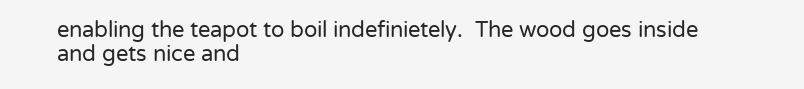enabling the teapot to boil indefinietely.  The wood goes inside and gets nice and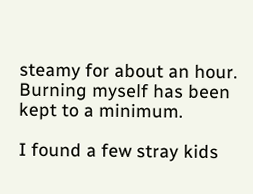steamy for about an hour.  Burning myself has been kept to a minimum.

I found a few stray kids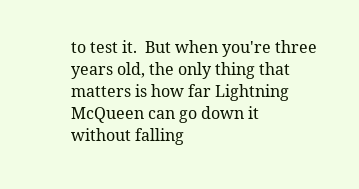to test it.  But when you're three years old, the only thing that matters is how far Lightning McQueen can go down it without falling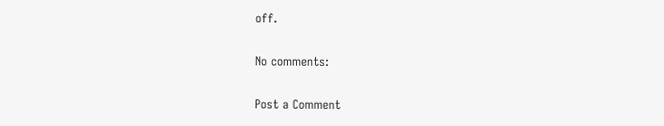off.

No comments:

Post a Comment